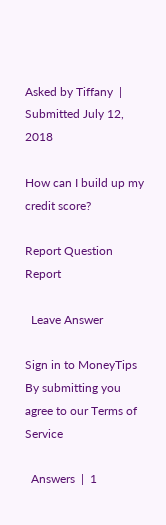Asked by Tiffany  |  Submitted July 12, 2018

How can I build up my credit score?

Report Question Report

  Leave Answer

Sign in to MoneyTips
By submitting you agree to our Terms of Service

  Answers  |  1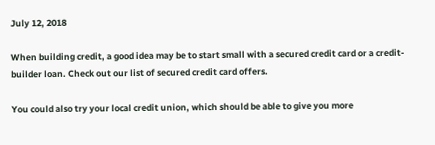July 12, 2018

When building credit, a good idea may be to start small with a secured credit card or a credit-builder loan. Check out our list of secured credit card offers.

You could also try your local credit union, which should be able to give you more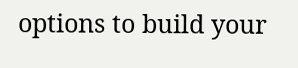options to build your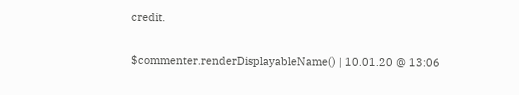credit.

$commenter.renderDisplayableName() | 10.01.20 @ 13:06